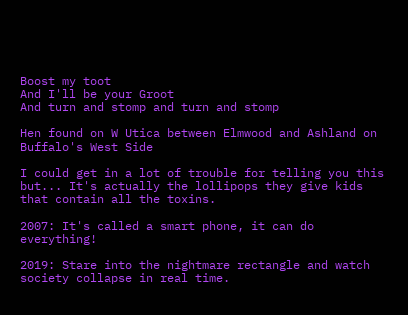Boost my toot
And I'll be your Groot
And turn and stomp and turn and stomp

Hen found on W Utica between Elmwood and Ashland on Buffalo's West Side

I could get in a lot of trouble for telling you this but... It's actually the lollipops they give kids that contain all the toxins.

2007: It's called a smart phone, it can do everything!

2019: Stare into the nightmare rectangle and watch society collapse in real time.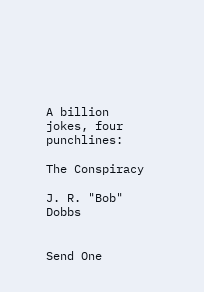A billion jokes, four punchlines:

The Conspiracy

J. R. "Bob" Dobbs


Send One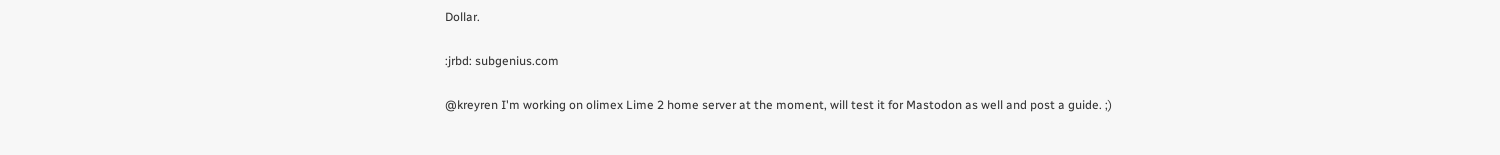Dollar.

:jrbd: subgenius.com

@kreyren I'm working on olimex Lime 2 home server at the moment, will test it for Mastodon as well and post a guide. ;)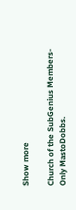Show more

Church of the SubGenius Members-Only MastoDobbs.